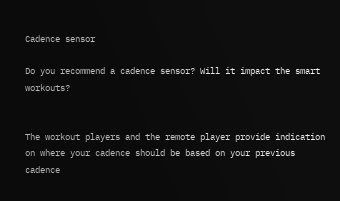Cadence sensor

Do you recommend a cadence sensor? Will it impact the smart workouts?


The workout players and the remote player provide indication on where your cadence should be based on your previous cadence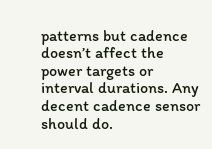patterns but cadence doesn’t affect the power targets or interval durations. Any decent cadence sensor should do.